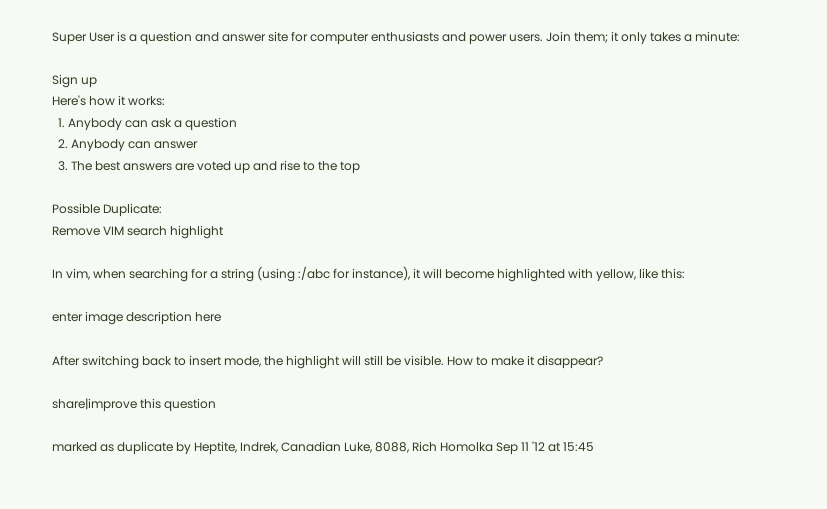Super User is a question and answer site for computer enthusiasts and power users. Join them; it only takes a minute:

Sign up
Here's how it works:
  1. Anybody can ask a question
  2. Anybody can answer
  3. The best answers are voted up and rise to the top

Possible Duplicate:
Remove VIM search highlight

In vim, when searching for a string (using :/abc for instance), it will become highlighted with yellow, like this:

enter image description here

After switching back to insert mode, the highlight will still be visible. How to make it disappear?

share|improve this question

marked as duplicate by Heptite, Indrek, Canadian Luke, 8088, Rich Homolka Sep 11 '12 at 15:45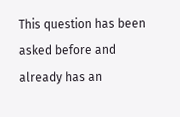This question has been asked before and already has an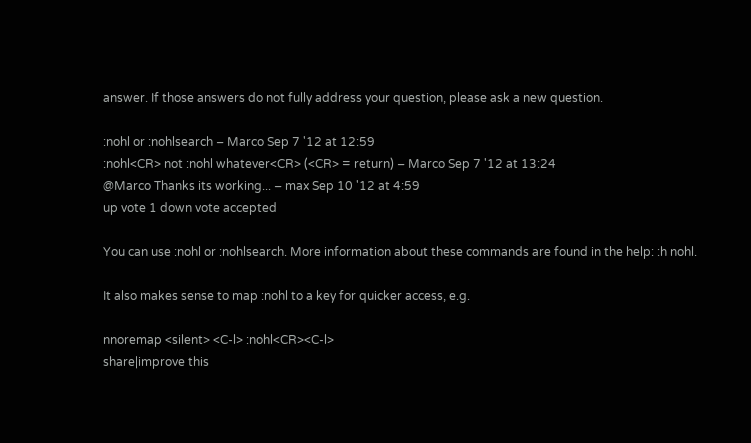answer. If those answers do not fully address your question, please ask a new question.

:nohl or :nohlsearch – Marco Sep 7 '12 at 12:59
:nohl<CR> not :nohl whatever<CR> (<CR> = return) – Marco Sep 7 '12 at 13:24
@Marco Thanks its working... – max Sep 10 '12 at 4:59
up vote 1 down vote accepted

You can use :nohl or :nohlsearch. More information about these commands are found in the help: :h nohl.

It also makes sense to map :nohl to a key for quicker access, e.g.

nnoremap <silent> <C-l> :nohl<CR><C-l>
share|improve this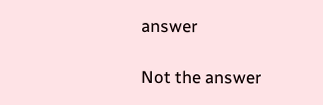answer

Not the answer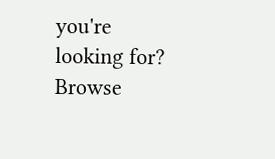you're looking for? Browse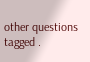other questions tagged .